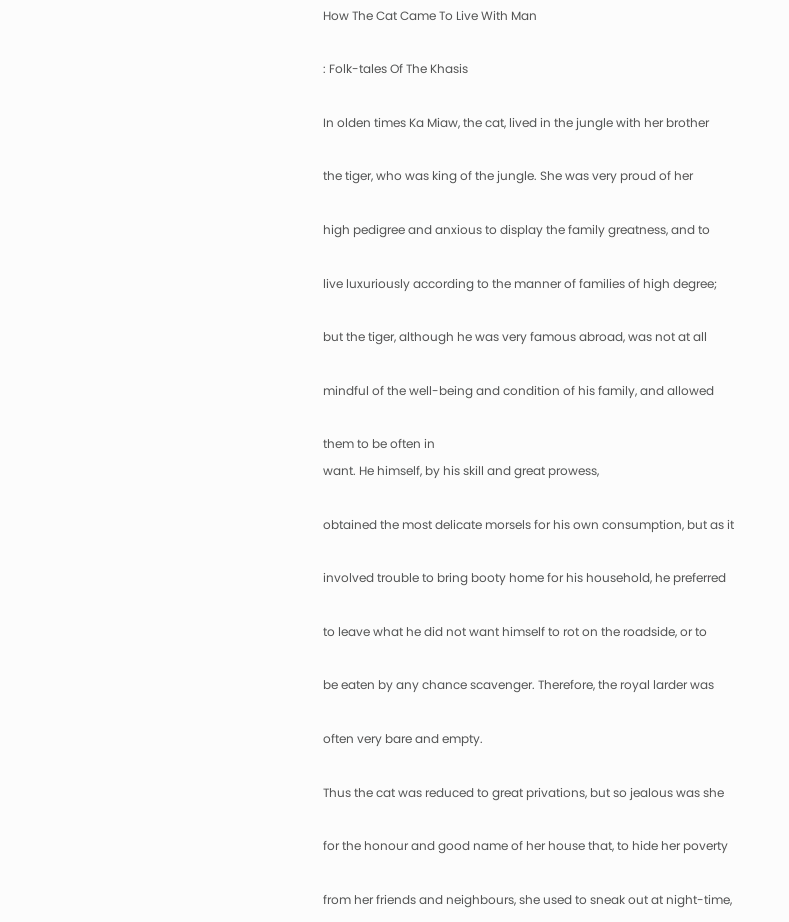How The Cat Came To Live With Man

: Folk-tales Of The Khasis

In olden times Ka Miaw, the cat, lived in the jungle with her brother

the tiger, who was king of the jungle. She was very proud of her

high pedigree and anxious to display the family greatness, and to

live luxuriously according to the manner of families of high degree;

but the tiger, although he was very famous abroad, was not at all

mindful of the well-being and condition of his family, and allowed

them to be often in
want. He himself, by his skill and great prowess,

obtained the most delicate morsels for his own consumption, but as it

involved trouble to bring booty home for his household, he preferred

to leave what he did not want himself to rot on the roadside, or to

be eaten by any chance scavenger. Therefore, the royal larder was

often very bare and empty.

Thus the cat was reduced to great privations, but so jealous was she

for the honour and good name of her house that, to hide her poverty

from her friends and neighbours, she used to sneak out at night-time,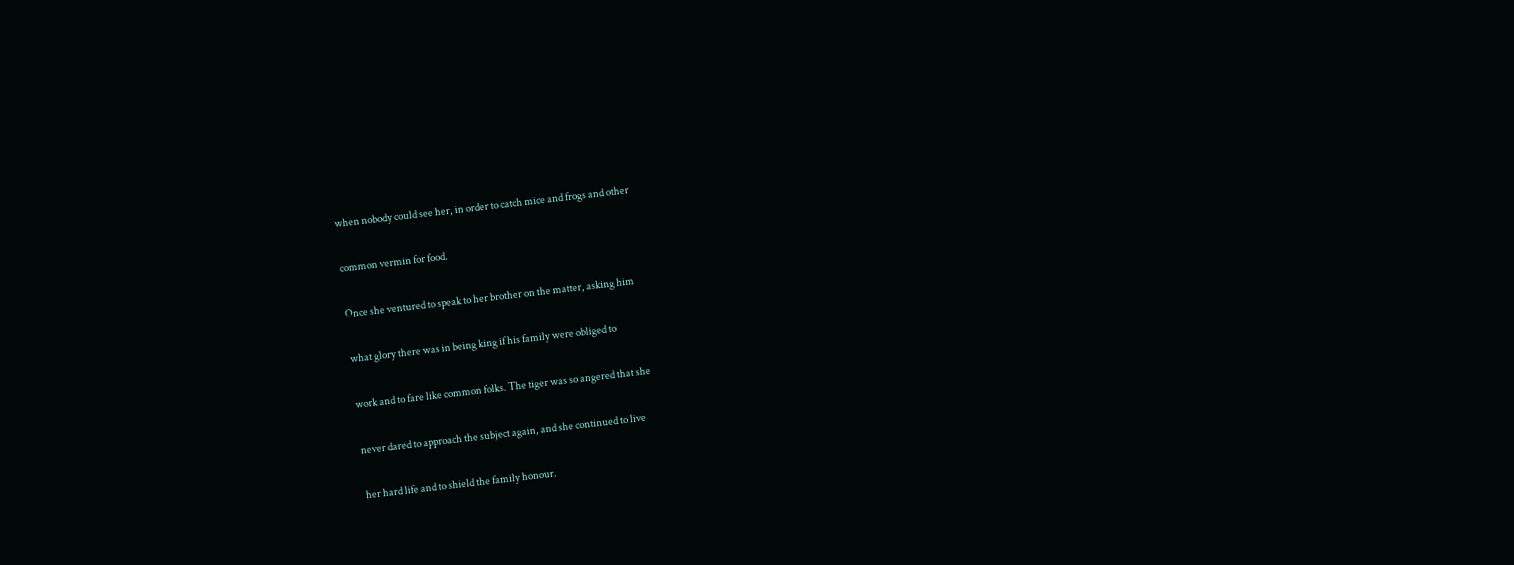when nobody could see her, in order to catch mice and frogs and other

common vermin for food.

Once she ventured to speak to her brother on the matter, asking him

what glory there was in being king if his family were obliged to

work and to fare like common folks. The tiger was so angered that she

never dared to approach the subject again, and she continued to live

her hard life and to shield the family honour.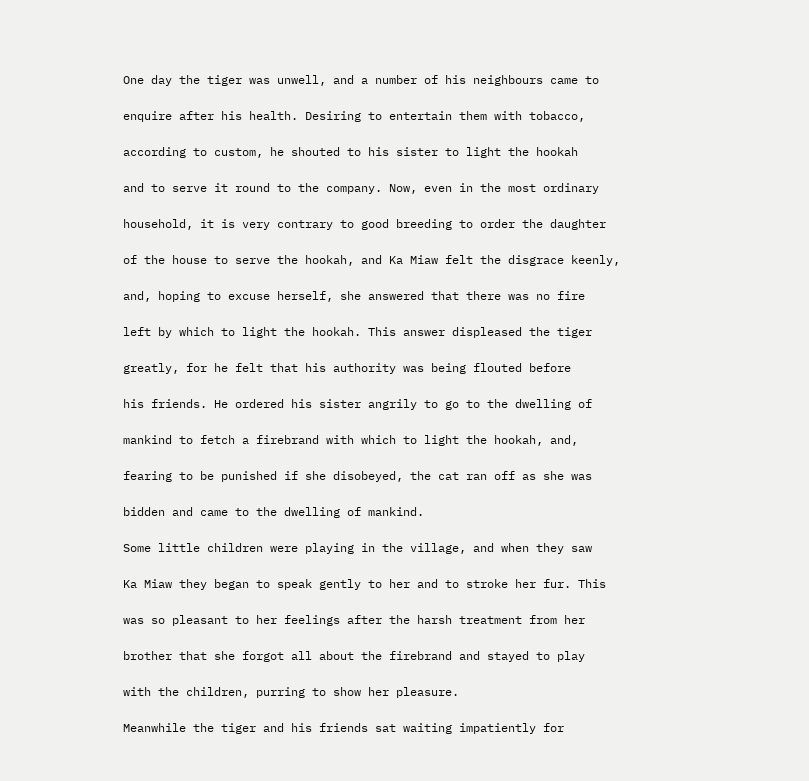One day the tiger was unwell, and a number of his neighbours came to

enquire after his health. Desiring to entertain them with tobacco,

according to custom, he shouted to his sister to light the hookah

and to serve it round to the company. Now, even in the most ordinary

household, it is very contrary to good breeding to order the daughter

of the house to serve the hookah, and Ka Miaw felt the disgrace keenly,

and, hoping to excuse herself, she answered that there was no fire

left by which to light the hookah. This answer displeased the tiger

greatly, for he felt that his authority was being flouted before

his friends. He ordered his sister angrily to go to the dwelling of

mankind to fetch a firebrand with which to light the hookah, and,

fearing to be punished if she disobeyed, the cat ran off as she was

bidden and came to the dwelling of mankind.

Some little children were playing in the village, and when they saw

Ka Miaw they began to speak gently to her and to stroke her fur. This

was so pleasant to her feelings after the harsh treatment from her

brother that she forgot all about the firebrand and stayed to play

with the children, purring to show her pleasure.

Meanwhile the tiger and his friends sat waiting impatiently for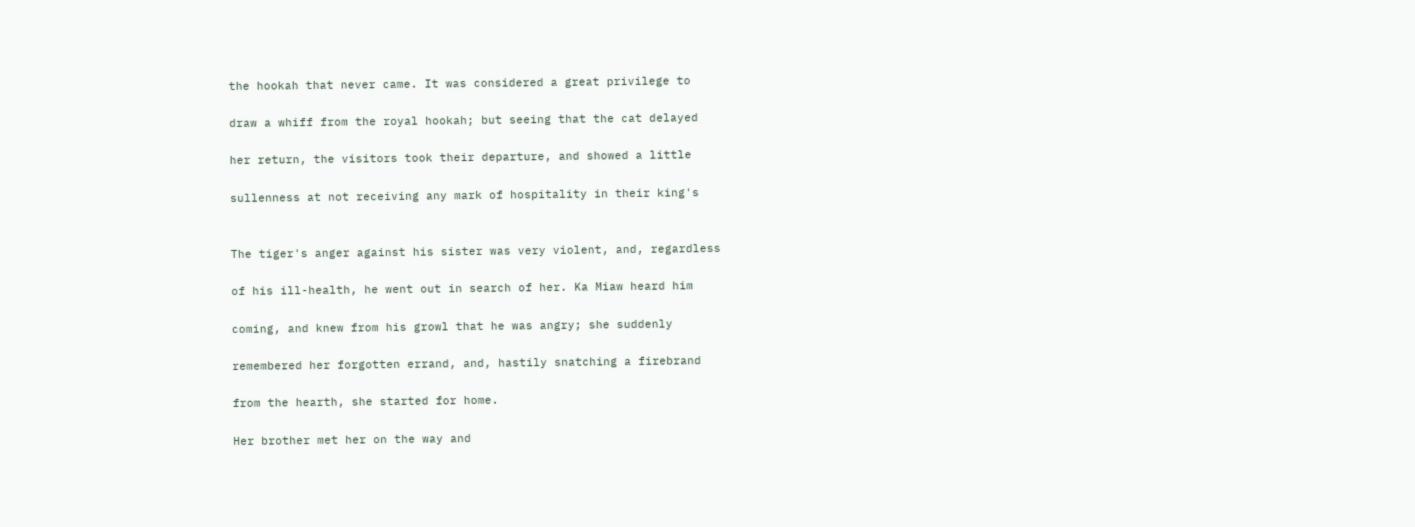the hookah that never came. It was considered a great privilege to

draw a whiff from the royal hookah; but seeing that the cat delayed

her return, the visitors took their departure, and showed a little

sullenness at not receiving any mark of hospitality in their king's


The tiger's anger against his sister was very violent, and, regardless

of his ill-health, he went out in search of her. Ka Miaw heard him

coming, and knew from his growl that he was angry; she suddenly

remembered her forgotten errand, and, hastily snatching a firebrand

from the hearth, she started for home.

Her brother met her on the way and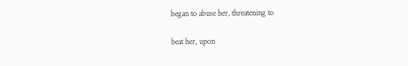began to abuse her, threatening to

beat her, upon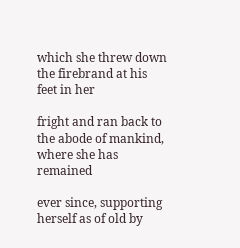which she threw down the firebrand at his feet in her

fright and ran back to the abode of mankind, where she has remained

ever since, supporting herself as of old by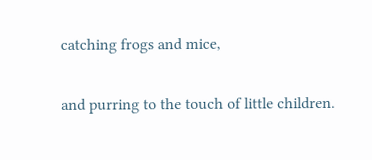catching frogs and mice,

and purring to the touch of little children.